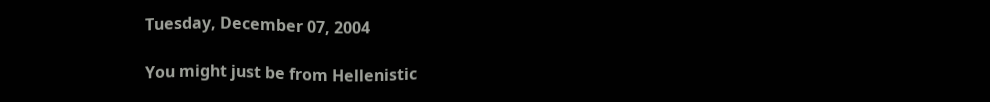Tuesday, December 07, 2004

You might just be from Hellenistic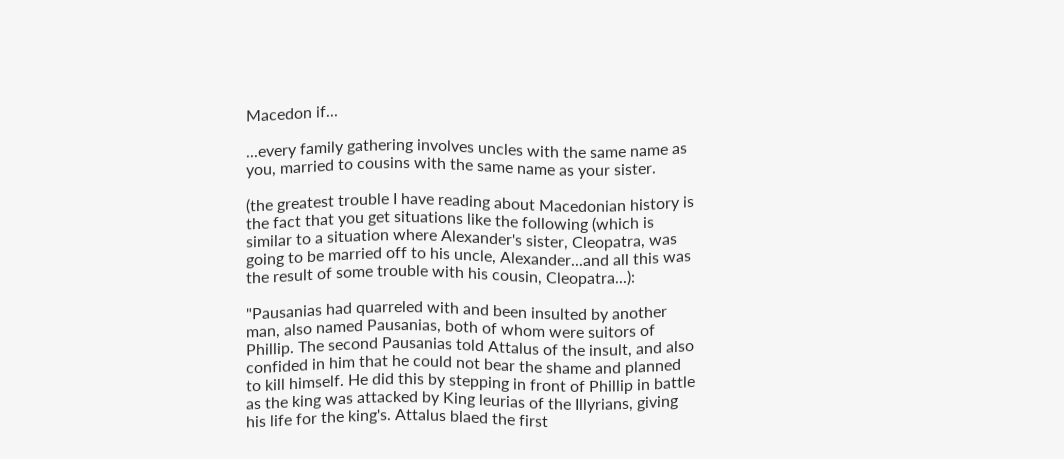Macedon if...

...every family gathering involves uncles with the same name as you, married to cousins with the same name as your sister.

(the greatest trouble I have reading about Macedonian history is the fact that you get situations like the following (which is similar to a situation where Alexander's sister, Cleopatra, was going to be married off to his uncle, Alexander...and all this was the result of some trouble with his cousin, Cleopatra...):

"Pausanias had quarreled with and been insulted by another man, also named Pausanias, both of whom were suitors of Phillip. The second Pausanias told Attalus of the insult, and also confided in him that he could not bear the shame and planned to kill himself. He did this by stepping in front of Phillip in battle as the king was attacked by King leurias of the Illyrians, giving his life for the king's. Attalus blaed the first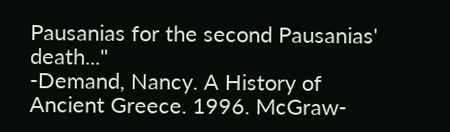Pausanias for the second Pausanias' death..."
-Demand, Nancy. A History of Ancient Greece. 1996. McGraw-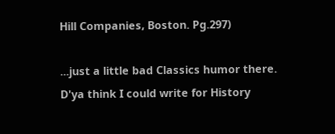Hill Companies, Boston. Pg.297)

...just a little bad Classics humor there. D'ya think I could write for History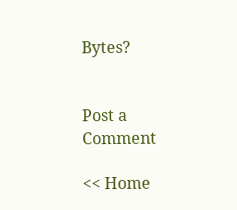Bytes?


Post a Comment

<< Home